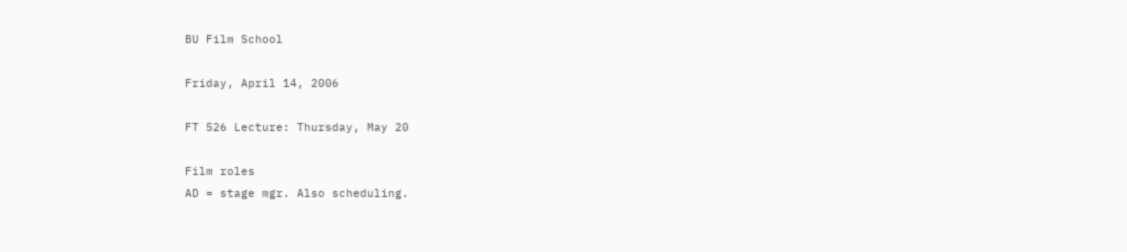BU Film School

Friday, April 14, 2006

FT 526 Lecture: Thursday, May 20

Film roles
AD = stage mgr. Also scheduling.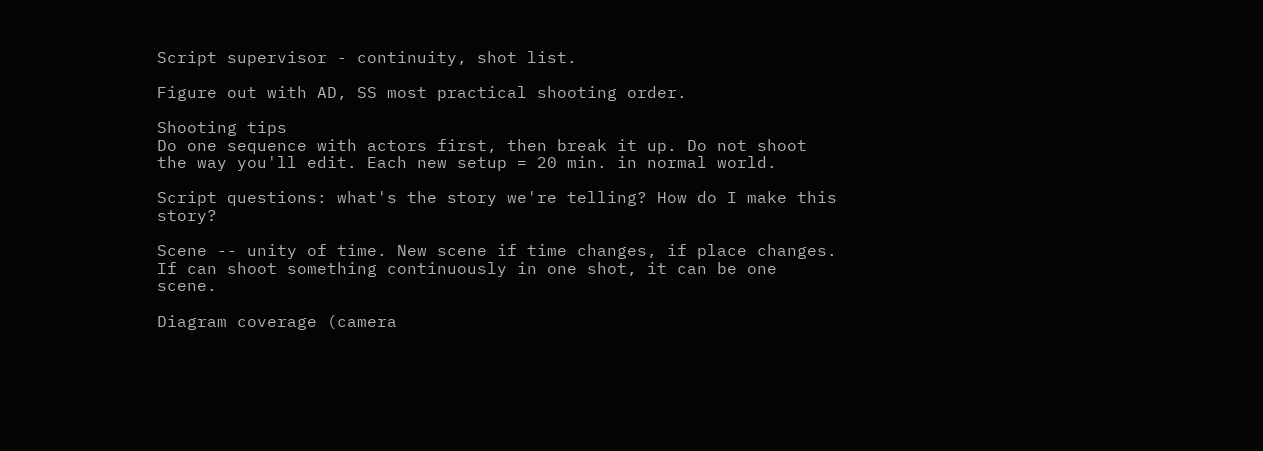Script supervisor - continuity, shot list.

Figure out with AD, SS most practical shooting order.

Shooting tips
Do one sequence with actors first, then break it up. Do not shoot the way you'll edit. Each new setup = 20 min. in normal world.

Script questions: what's the story we're telling? How do I make this story?

Scene -- unity of time. New scene if time changes, if place changes. If can shoot something continuously in one shot, it can be one scene.

Diagram coverage (camera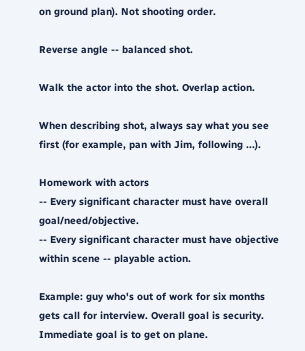on ground plan). Not shooting order.

Reverse angle -- balanced shot.

Walk the actor into the shot. Overlap action.

When describing shot, always say what you see first (for example, pan with Jim, following ...).

Homework with actors
-- Every significant character must have overall goal/need/objective.
-- Every significant character must have objective within scene -- playable action.

Example: guy who's out of work for six months gets call for interview. Overall goal is security. Immediate goal is to get on plane.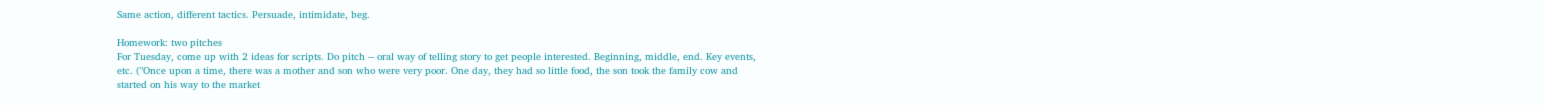Same action, different tactics. Persuade, intimidate, beg.

Homework: two pitches
For Tuesday, come up with 2 ideas for scripts. Do pitch -- oral way of telling story to get people interested. Beginning, middle, end. Key events, etc. ("Once upon a time, there was a mother and son who were very poor. One day, they had so little food, the son took the family cow and started on his way to the market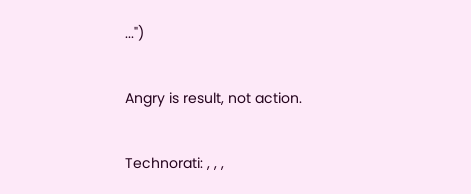...")

Angry is result, not action.

Technorati: , , ,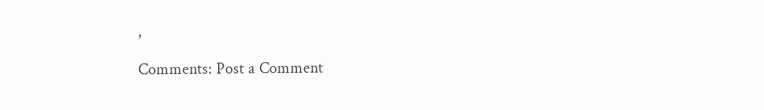,

Comments: Post a Comment